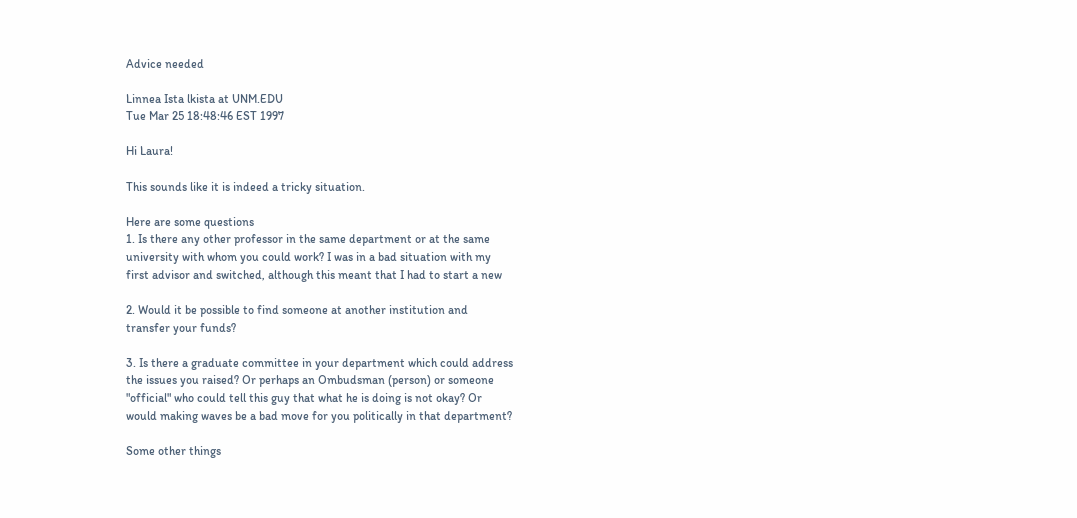Advice needed

Linnea Ista lkista at UNM.EDU
Tue Mar 25 18:48:46 EST 1997

Hi Laura!

This sounds like it is indeed a tricky situation.

Here are some questions
1. Is there any other professor in the same department or at the same
university with whom you could work? I was in a bad situation with my
first advisor and switched, although this meant that I had to start a new

2. Would it be possible to find someone at another institution and
transfer your funds?

3. Is there a graduate committee in your department which could address
the issues you raised? Or perhaps an Ombudsman (person) or someone
"official" who could tell this guy that what he is doing is not okay? Or
would making waves be a bad move for you politically in that department?

Some other things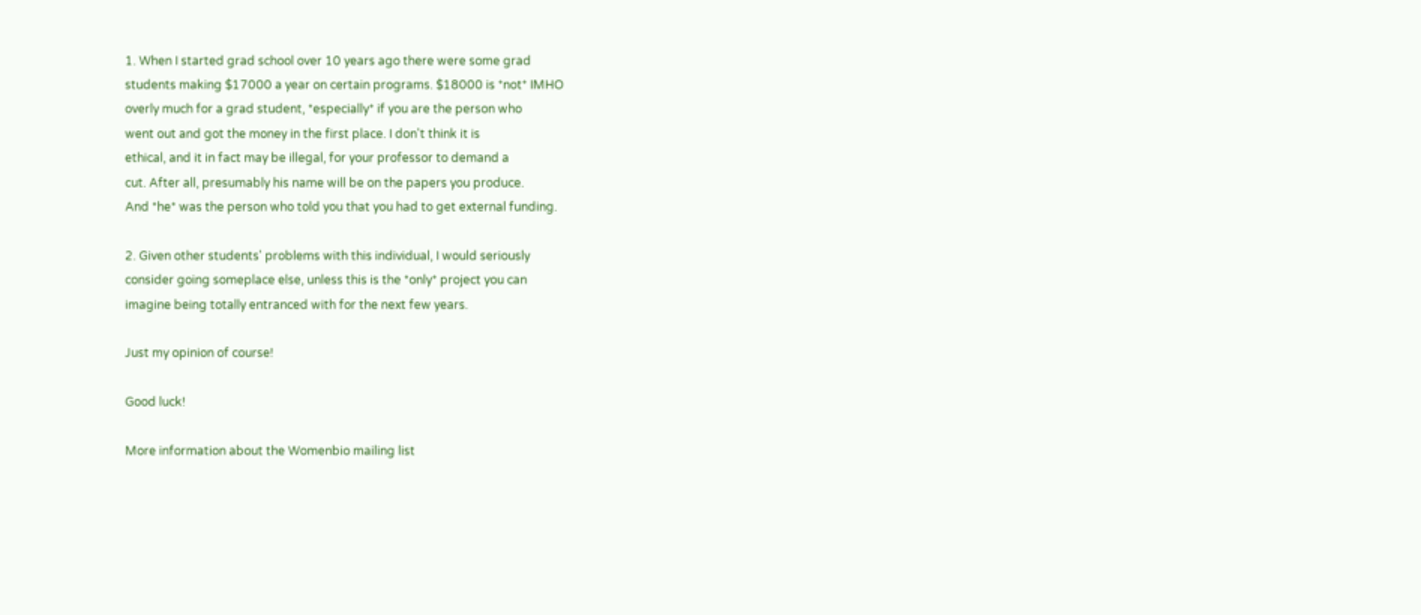1. When I started grad school over 10 years ago there were some grad
students making $17000 a year on certain programs. $18000 is *not* IMHO
overly much for a grad student, *especially* if you are the person who
went out and got the money in the first place. I don't think it is
ethical, and it in fact may be illegal, for your professor to demand a
cut. After all, presumably his name will be on the papers you produce.
And *he* was the person who told you that you had to get external funding.

2. Given other students' problems with this individual, I would seriously
consider going someplace else, unless this is the *only* project you can
imagine being totally entranced with for the next few years.

Just my opinion of course!

Good luck!

More information about the Womenbio mailing list